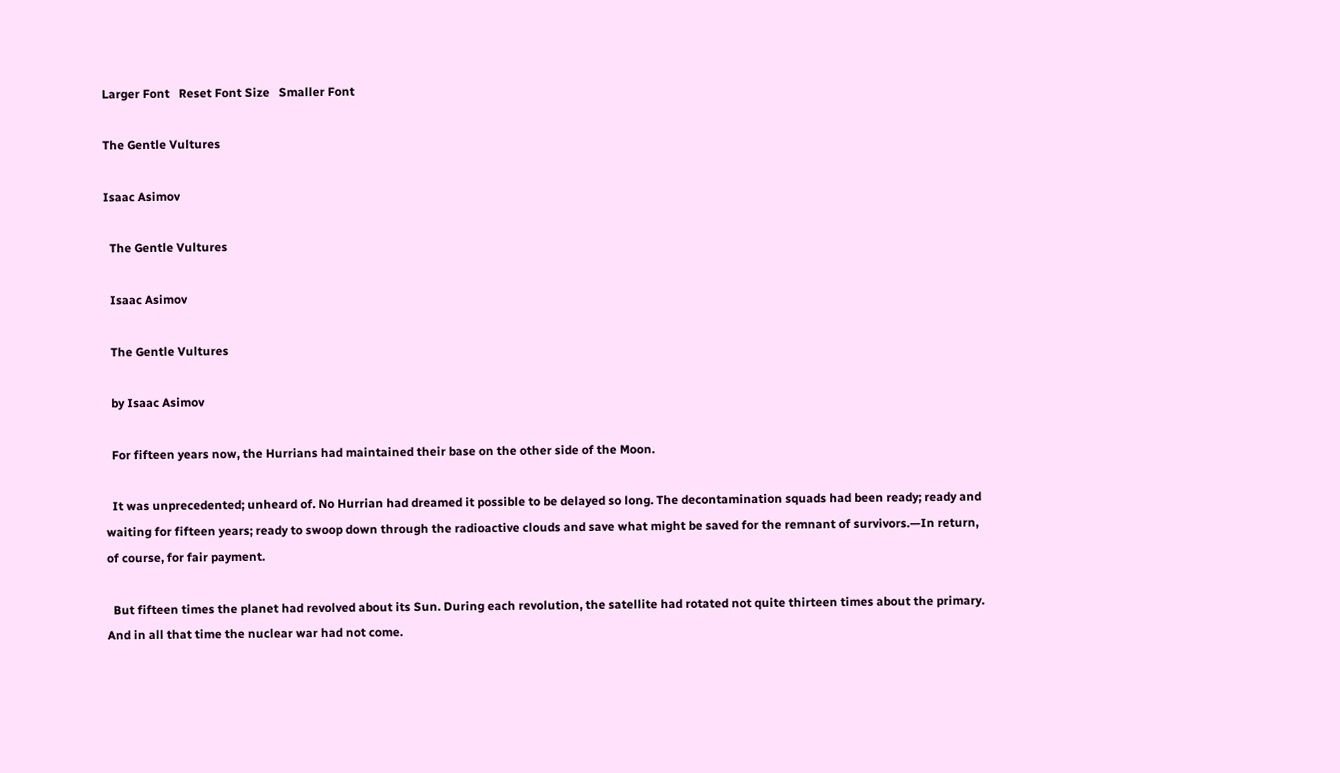Larger Font   Reset Font Size   Smaller Font

The Gentle Vultures

Isaac Asimov

  The Gentle Vultures

  Isaac Asimov

  The Gentle Vultures

  by Isaac Asimov

  For fifteen years now, the Hurrians had maintained their base on the other side of the Moon.

  It was unprecedented; unheard of. No Hurrian had dreamed it possible to be delayed so long. The decontamination squads had been ready; ready and waiting for fifteen years; ready to swoop down through the radioactive clouds and save what might be saved for the remnant of survivors.—In return, of course, for fair payment.

  But fifteen times the planet had revolved about its Sun. During each revolution, the satellite had rotated not quite thirteen times about the primary. And in all that time the nuclear war had not come.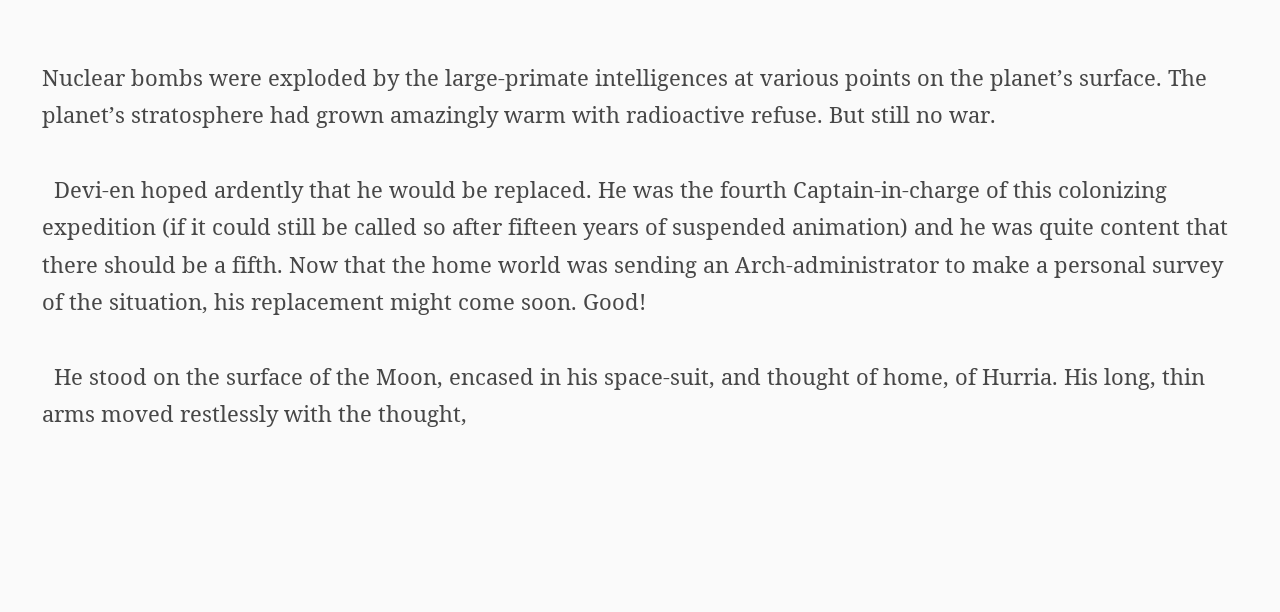Nuclear bombs were exploded by the large-primate intelligences at various points on the planet’s surface. The planet’s stratosphere had grown amazingly warm with radioactive refuse. But still no war.

  Devi-en hoped ardently that he would be replaced. He was the fourth Captain-in-charge of this colonizing expedition (if it could still be called so after fifteen years of suspended animation) and he was quite content that there should be a fifth. Now that the home world was sending an Arch-administrator to make a personal survey of the situation, his replacement might come soon. Good!

  He stood on the surface of the Moon, encased in his space-suit, and thought of home, of Hurria. His long, thin arms moved restlessly with the thought,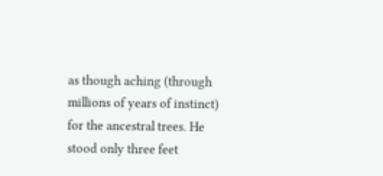as though aching (through millions of years of instinct) for the ancestral trees. He stood only three feet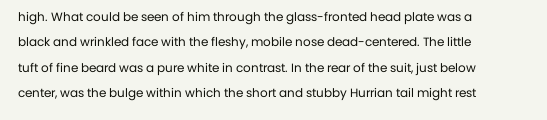high. What could be seen of him through the glass-fronted head plate was a black and wrinkled face with the fleshy, mobile nose dead-centered. The little tuft of fine beard was a pure white in contrast. In the rear of the suit, just below center, was the bulge within which the short and stubby Hurrian tail might rest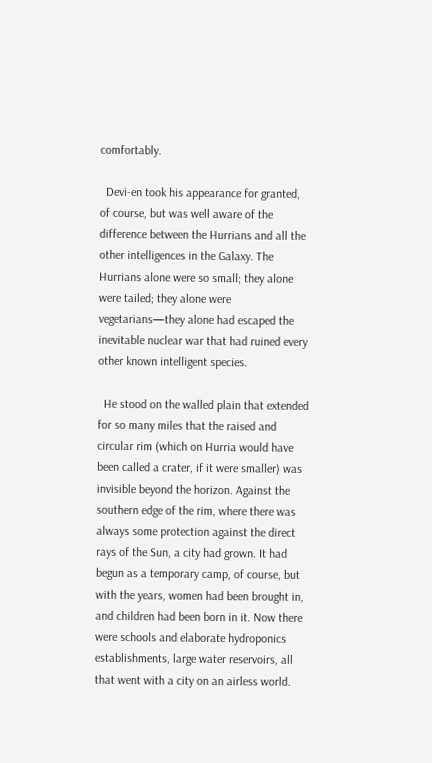comfortably.

  Devi-en took his appearance for granted, of course, but was well aware of the difference between the Hurrians and all the other intelligences in the Galaxy. The Hurrians alone were so small; they alone were tailed; they alone were vegetarians—they alone had escaped the inevitable nuclear war that had ruined every other known intelligent species.

  He stood on the walled plain that extended for so many miles that the raised and circular rim (which on Hurria would have been called a crater, if it were smaller) was invisible beyond the horizon. Against the southern edge of the rim, where there was always some protection against the direct rays of the Sun, a city had grown. It had begun as a temporary camp, of course, but with the years, women had been brought in, and children had been born in it. Now there were schools and elaborate hydroponics establishments, large water reservoirs, all that went with a city on an airless world.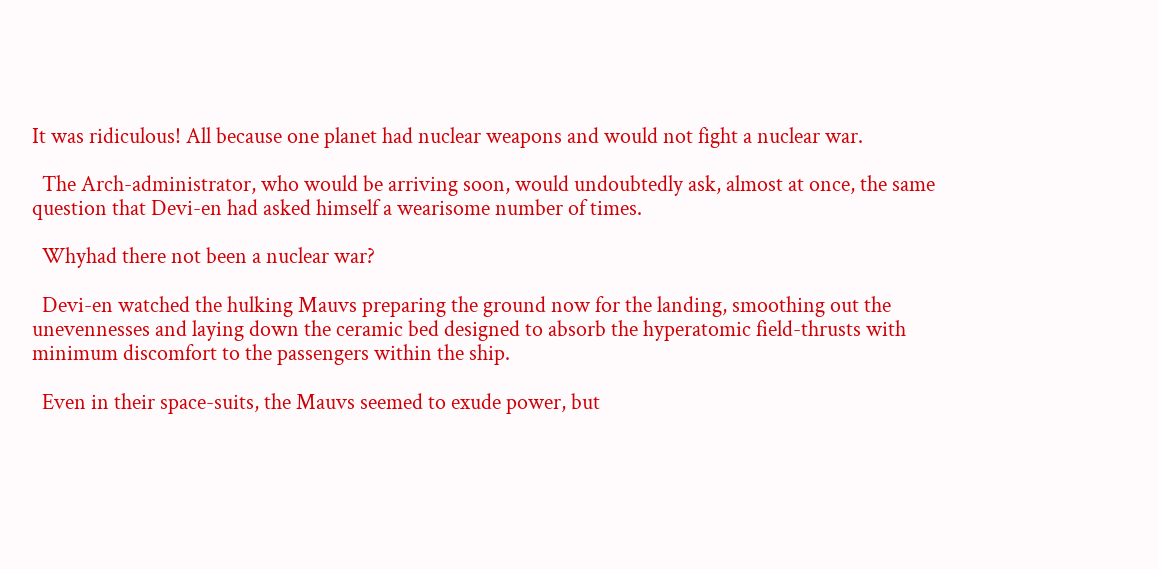It was ridiculous! All because one planet had nuclear weapons and would not fight a nuclear war.

  The Arch-administrator, who would be arriving soon, would undoubtedly ask, almost at once, the same question that Devi-en had asked himself a wearisome number of times.

  Whyhad there not been a nuclear war?

  Devi-en watched the hulking Mauvs preparing the ground now for the landing, smoothing out the unevennesses and laying down the ceramic bed designed to absorb the hyperatomic field-thrusts with minimum discomfort to the passengers within the ship.

  Even in their space-suits, the Mauvs seemed to exude power, but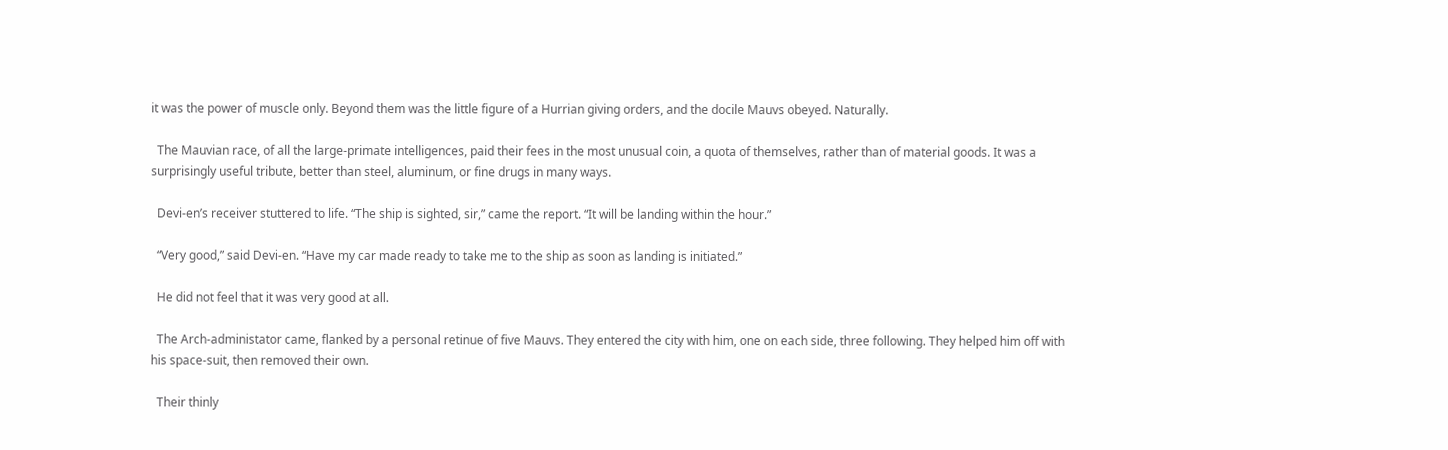it was the power of muscle only. Beyond them was the little figure of a Hurrian giving orders, and the docile Mauvs obeyed. Naturally.

  The Mauvian race, of all the large-primate intelligences, paid their fees in the most unusual coin, a quota of themselves, rather than of material goods. It was a surprisingly useful tribute, better than steel, aluminum, or fine drugs in many ways.

  Devi-en’s receiver stuttered to life. “The ship is sighted, sir,” came the report. “It will be landing within the hour.”

  “Very good,” said Devi-en. “Have my car made ready to take me to the ship as soon as landing is initiated.”

  He did not feel that it was very good at all.

  The Arch-administator came, flanked by a personal retinue of five Mauvs. They entered the city with him, one on each side, three following. They helped him off with his space-suit, then removed their own.

  Their thinly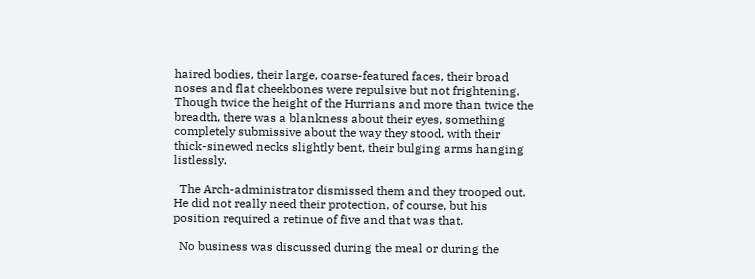haired bodies, their large, coarse-featured faces, their broad noses and flat cheekbones were repulsive but not frightening. Though twice the height of the Hurrians and more than twice the breadth, there was a blankness about their eyes, something completely submissive about the way they stood, with their thick-sinewed necks slightly bent, their bulging arms hanging listlessly.

  The Arch-administrator dismissed them and they trooped out. He did not really need their protection, of course, but his position required a retinue of five and that was that.

  No business was discussed during the meal or during the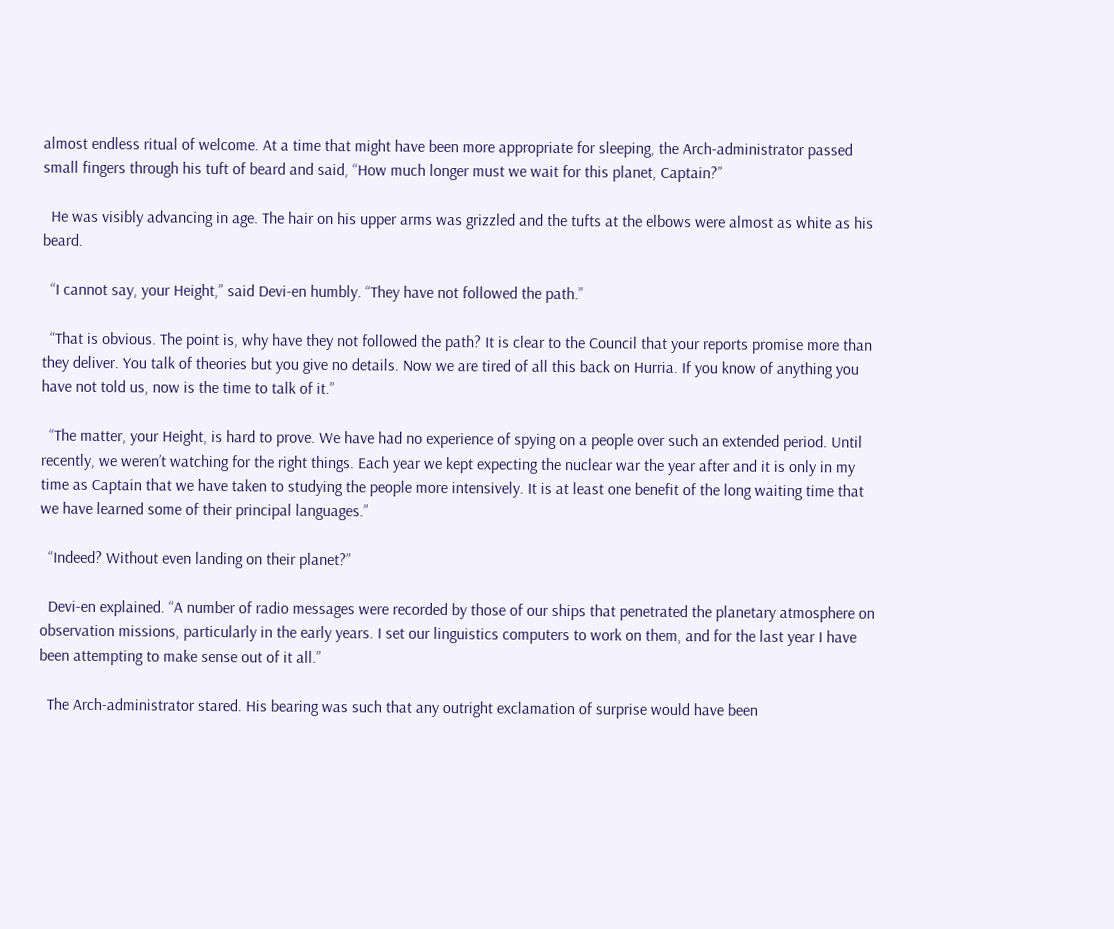almost endless ritual of welcome. At a time that might have been more appropriate for sleeping, the Arch-administrator passed small fingers through his tuft of beard and said, “How much longer must we wait for this planet, Captain?”

  He was visibly advancing in age. The hair on his upper arms was grizzled and the tufts at the elbows were almost as white as his beard.

  “I cannot say, your Height,” said Devi-en humbly. “They have not followed the path.”

  “That is obvious. The point is, why have they not followed the path? It is clear to the Council that your reports promise more than they deliver. You talk of theories but you give no details. Now we are tired of all this back on Hurria. If you know of anything you have not told us, now is the time to talk of it.”

  “The matter, your Height, is hard to prove. We have had no experience of spying on a people over such an extended period. Until recently, we weren’t watching for the right things. Each year we kept expecting the nuclear war the year after and it is only in my time as Captain that we have taken to studying the people more intensively. It is at least one benefit of the long waiting time that we have learned some of their principal languages.”

  “Indeed? Without even landing on their planet?”

  Devi-en explained. “A number of radio messages were recorded by those of our ships that penetrated the planetary atmosphere on observation missions, particularly in the early years. I set our linguistics computers to work on them, and for the last year I have been attempting to make sense out of it all.”

  The Arch-administrator stared. His bearing was such that any outright exclamation of surprise would have been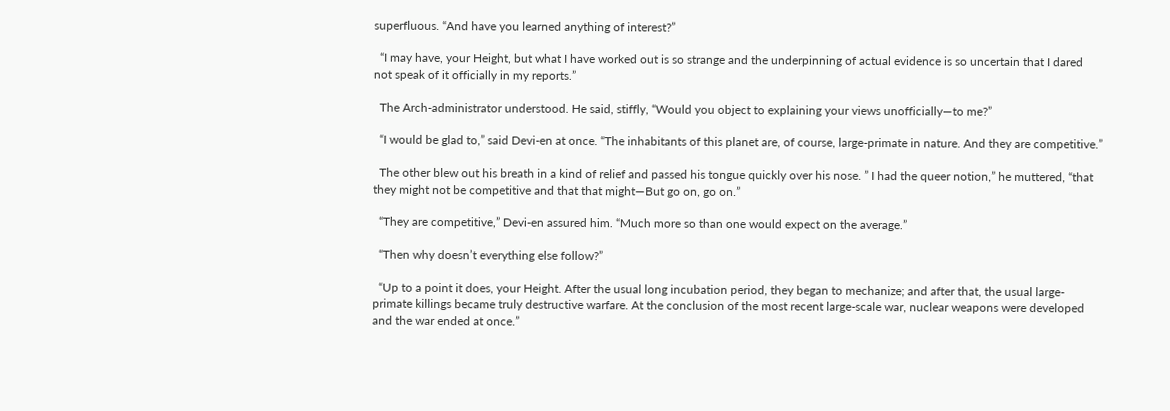superfluous. “And have you learned anything of interest?”

  “I may have, your Height, but what I have worked out is so strange and the underpinning of actual evidence is so uncertain that I dared not speak of it officially in my reports.”

  The Arch-administrator understood. He said, stiffly, “Would you object to explaining your views unofficially—to me?”

  “I would be glad to,” said Devi-en at once. “The inhabitants of this planet are, of course, large-primate in nature. And they are competitive.”

  The other blew out his breath in a kind of relief and passed his tongue quickly over his nose. ” I had the queer notion,” he muttered, “that they might not be competitive and that that might—But go on, go on.”

  “They are competitive,” Devi-en assured him. “Much more so than one would expect on the average.”

  “Then why doesn’t everything else follow?”

  “Up to a point it does, your Height. After the usual long incubation period, they began to mechanize; and after that, the usual large-primate killings became truly destructive warfare. At the conclusion of the most recent large-scale war, nuclear weapons were developed and the war ended at once.”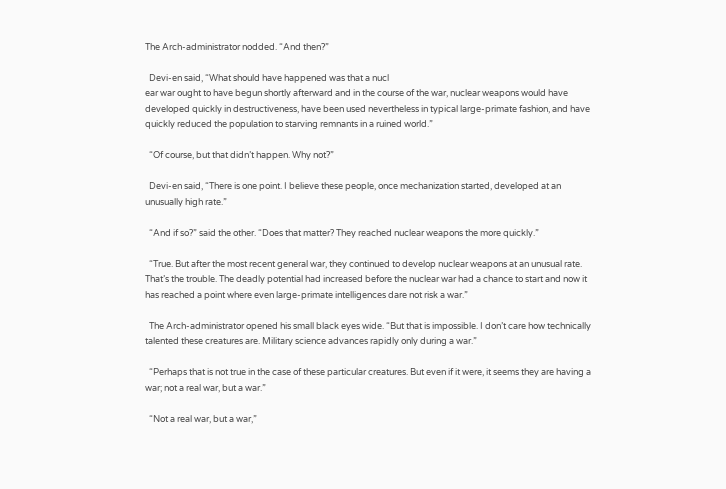The Arch-administrator nodded. “And then?”

  Devi-en said, “What should have happened was that a nucl
ear war ought to have begun shortly afterward and in the course of the war, nuclear weapons would have developed quickly in destructiveness, have been used nevertheless in typical large-primate fashion, and have quickly reduced the population to starving remnants in a ruined world.”

  “Of course, but that didn’t happen. Why not?”

  Devi-en said, “There is one point. I believe these people, once mechanization started, developed at an unusually high rate.”

  “And if so?” said the other. “Does that matter? They reached nuclear weapons the more quickly.”

  “True. But after the most recent general war, they continued to develop nuclear weapons at an unusual rate. That’s the trouble. The deadly potential had increased before the nuclear war had a chance to start and now it has reached a point where even large-primate intelligences dare not risk a war.”

  The Arch-administrator opened his small black eyes wide. “But that is impossible. I don’t care how technically talented these creatures are. Military science advances rapidly only during a war.”

  “Perhaps that is not true in the case of these particular creatures. But even if it were, it seems they are having a war; not a real war, but a war.”

  “Not a real war, but a war,”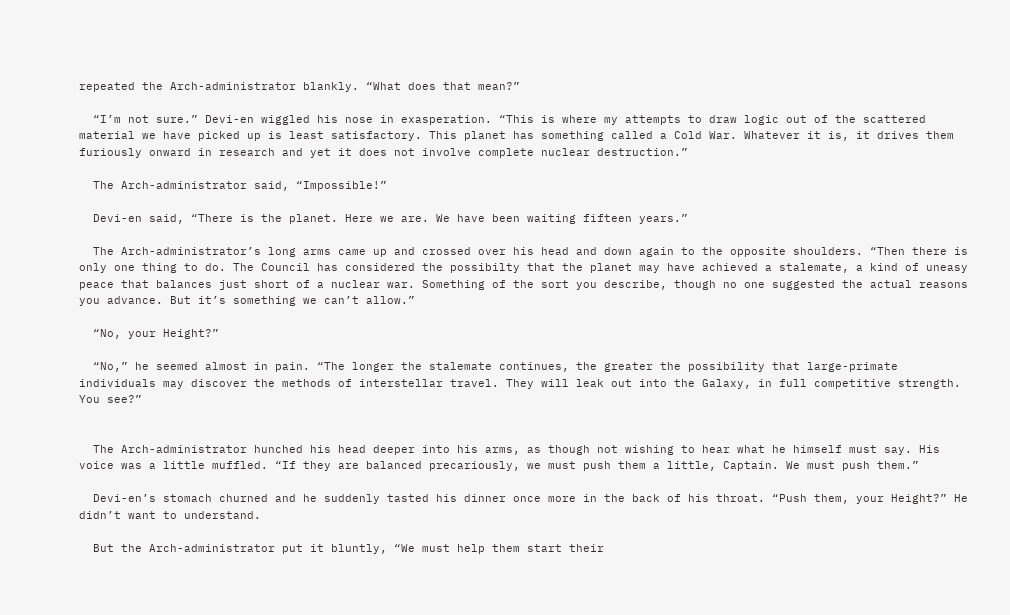repeated the Arch-administrator blankly. “What does that mean?”

  “I’m not sure.” Devi-en wiggled his nose in exasperation. “This is where my attempts to draw logic out of the scattered material we have picked up is least satisfactory. This planet has something called a Cold War. Whatever it is, it drives them furiously onward in research and yet it does not involve complete nuclear destruction.”

  The Arch-administrator said, “Impossible!”

  Devi-en said, “There is the planet. Here we are. We have been waiting fifteen years.”

  The Arch-administrator’s long arms came up and crossed over his head and down again to the opposite shoulders. “Then there is only one thing to do. The Council has considered the possibilty that the planet may have achieved a stalemate, a kind of uneasy peace that balances just short of a nuclear war. Something of the sort you describe, though no one suggested the actual reasons you advance. But it’s something we can’t allow.”

  “No, your Height?”

  “No,” he seemed almost in pain. “The longer the stalemate continues, the greater the possibility that large-primate individuals may discover the methods of interstellar travel. They will leak out into the Galaxy, in full competitive strength. You see?”


  The Arch-administrator hunched his head deeper into his arms, as though not wishing to hear what he himself must say. His voice was a little muffled. “If they are balanced precariously, we must push them a little, Captain. We must push them.”

  Devi-en’s stomach churned and he suddenly tasted his dinner once more in the back of his throat. “Push them, your Height?” He didn’t want to understand.

  But the Arch-administrator put it bluntly, “We must help them start their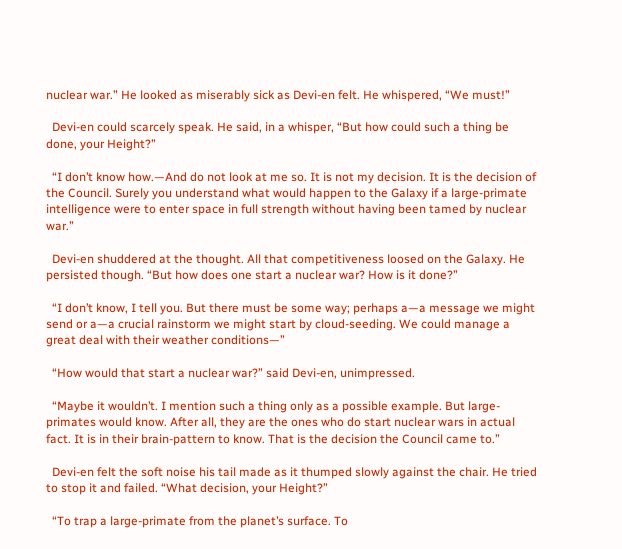nuclear war.” He looked as miserably sick as Devi-en felt. He whispered, “We must!”

  Devi-en could scarcely speak. He said, in a whisper, “But how could such a thing be done, your Height?”

  “I don’t know how.—And do not look at me so. It is not my decision. It is the decision of the Council. Surely you understand what would happen to the Galaxy if a large-primate intelligence were to enter space in full strength without having been tamed by nuclear war.”

  Devi-en shuddered at the thought. All that competitiveness loosed on the Galaxy. He persisted though. “But how does one start a nuclear war? How is it done?”

  “I don’t know, I tell you. But there must be some way; perhaps a—a message we might send or a—a crucial rainstorm we might start by cloud-seeding. We could manage a great deal with their weather conditions—”

  “How would that start a nuclear war?” said Devi-en, unimpressed.

  “Maybe it wouldn’t. I mention such a thing only as a possible example. But large-primates would know. After all, they are the ones who do start nuclear wars in actual fact. It is in their brain-pattern to know. That is the decision the Council came to.”

  Devi-en felt the soft noise his tail made as it thumped slowly against the chair. He tried to stop it and failed. “What decision, your Height?”

  “To trap a large-primate from the planet’s surface. To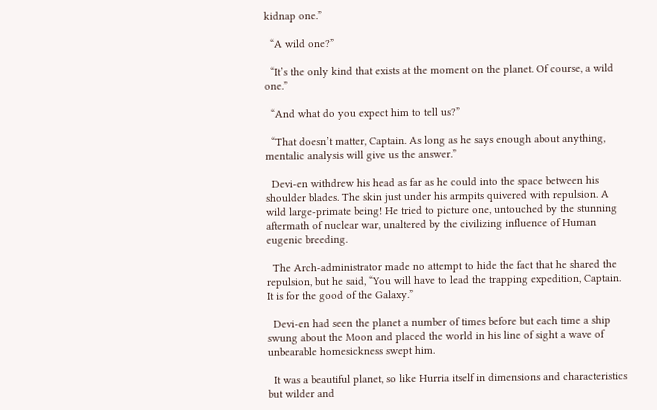kidnap one.”

  “A wild one?”

  “It’s the only kind that exists at the moment on the planet. Of course, a wild one.”

  “And what do you expect him to tell us?”

  “That doesn’t matter, Captain. As long as he says enough about anything, mentalic analysis will give us the answer.”

  Devi-en withdrew his head as far as he could into the space between his shoulder blades. The skin just under his armpits quivered with repulsion. A wild large-primate being! He tried to picture one, untouched by the stunning aftermath of nuclear war, unaltered by the civilizing influence of Human eugenic breeding.

  The Arch-administrator made no attempt to hide the fact that he shared the repulsion, but he said, “You will have to lead the trapping expedition, Captain. It is for the good of the Galaxy.”

  Devi-en had seen the planet a number of times before but each time a ship swung about the Moon and placed the world in his line of sight a wave of unbearable homesickness swept him.

  It was a beautiful planet, so like Hurria itself in dimensions and characteristics but wilder and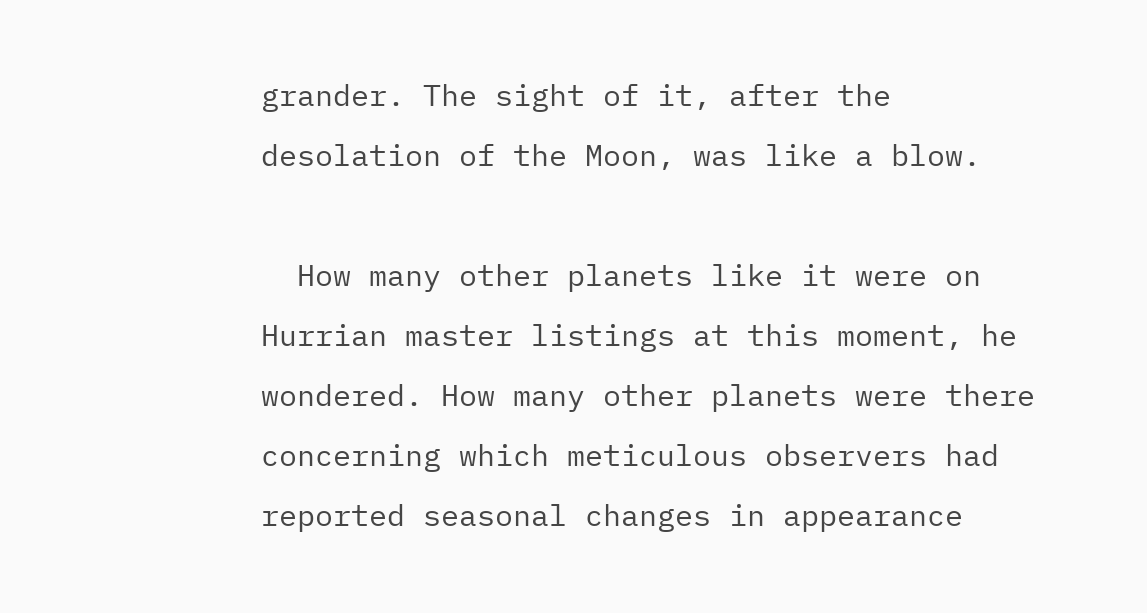grander. The sight of it, after the desolation of the Moon, was like a blow.

  How many other planets like it were on Hurrian master listings at this moment, he wondered. How many other planets were there concerning which meticulous observers had reported seasonal changes in appearance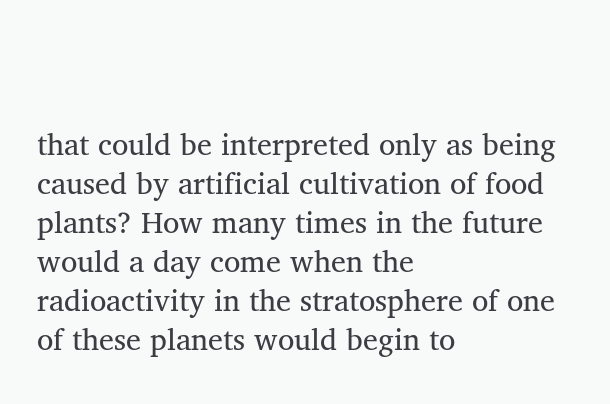that could be interpreted only as being caused by artificial cultivation of food plants? How many times in the future would a day come when the radioactivity in the stratosphere of one of these planets would begin to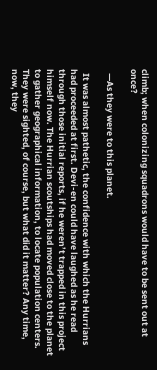climb; when colonizing squadrons would have to be sent out at once?

  —As they were to this planet.

  It was almost pathetic, the confidence with which the Hurrians had proceeded at first. Devi-en could have laughed as he read through those initial reports, if he weren’t trapped in this project himself now. The Hurrian scoutships had moved close to the planet to gather geographical information, to locate population centers. They were sighted, of course, but what did it matter? Any time, now, they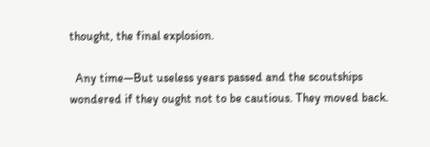thought, the final explosion.

  Any time—But useless years passed and the scoutships wondered if they ought not to be cautious. They moved back.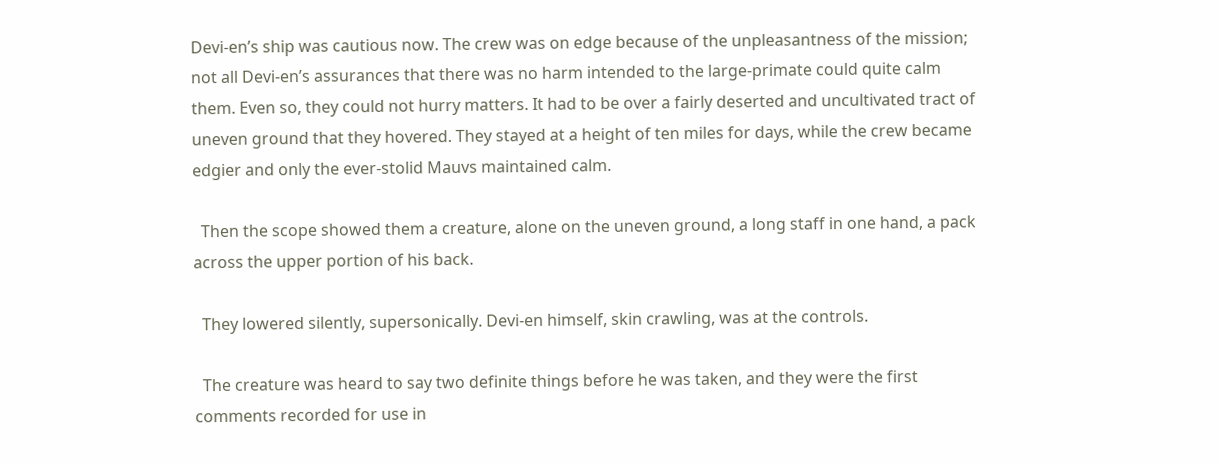Devi-en’s ship was cautious now. The crew was on edge because of the unpleasantness of the mission; not all Devi-en’s assurances that there was no harm intended to the large-primate could quite calm them. Even so, they could not hurry matters. It had to be over a fairly deserted and uncultivated tract of uneven ground that they hovered. They stayed at a height of ten miles for days, while the crew became edgier and only the ever-stolid Mauvs maintained calm.

  Then the scope showed them a creature, alone on the uneven ground, a long staff in one hand, a pack across the upper portion of his back.

  They lowered silently, supersonically. Devi-en himself, skin crawling, was at the controls.

  The creature was heard to say two definite things before he was taken, and they were the first comments recorded for use in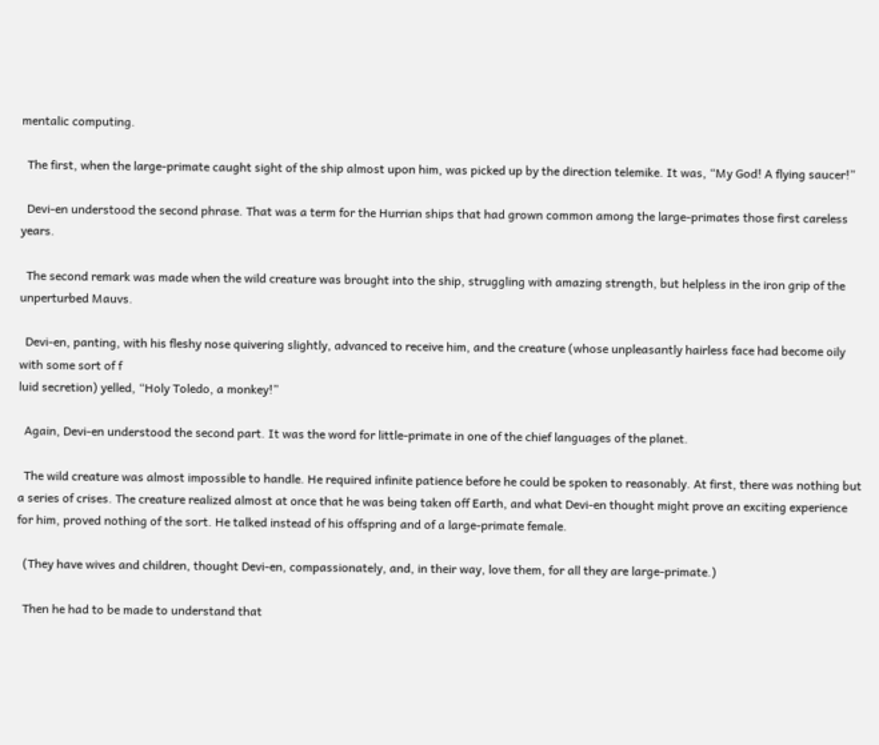mentalic computing.

  The first, when the large-primate caught sight of the ship almost upon him, was picked up by the direction telemike. It was, “My God! A flying saucer!”

  Devi-en understood the second phrase. That was a term for the Hurrian ships that had grown common among the large-primates those first careless years.

  The second remark was made when the wild creature was brought into the ship, struggling with amazing strength, but helpless in the iron grip of the unperturbed Mauvs.

  Devi-en, panting, with his fleshy nose quivering slightly, advanced to receive him, and the creature (whose unpleasantly hairless face had become oily with some sort of f
luid secretion) yelled, “Holy Toledo, a monkey!”

  Again, Devi-en understood the second part. It was the word for little-primate in one of the chief languages of the planet.

  The wild creature was almost impossible to handle. He required infinite patience before he could be spoken to reasonably. At first, there was nothing but a series of crises. The creature realized almost at once that he was being taken off Earth, and what Devi-en thought might prove an exciting experience for him, proved nothing of the sort. He talked instead of his offspring and of a large-primate female.

  (They have wives and children, thought Devi-en, compassionately, and, in their way, love them, for all they are large-primate.)

  Then he had to be made to understand that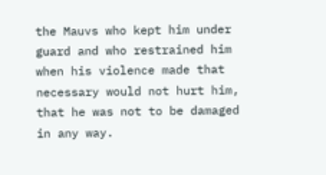the Mauvs who kept him under guard and who restrained him when his violence made that necessary would not hurt him, that he was not to be damaged in any way.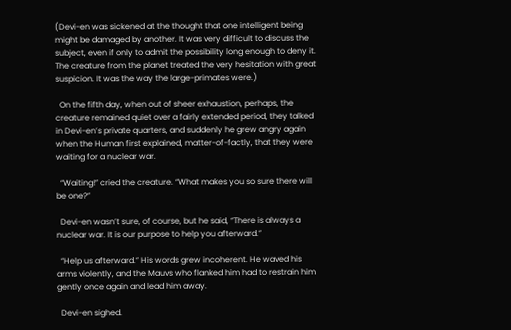(Devi-en was sickened at the thought that one intelligent being might be damaged by another. It was very difficult to discuss the subject, even if only to admit the possibility long enough to deny it. The creature from the planet treated the very hesitation with great suspicion. It was the way the large-primates were.)

  On the fifth day, when out of sheer exhaustion, perhaps, the creature remained quiet over a fairly extended period, they talked in Devi-en’s private quarters, and suddenly he grew angry again when the Human first explained, matter-of-factly, that they were waiting for a nuclear war.

  “Waiting!” cried the creature. “What makes you so sure there will be one?”

  Devi-en wasn’t sure, of course, but he said, “There is always a nuclear war. It is our purpose to help you afterward.”

  “Help us afterward.” His words grew incoherent. He waved his arms violently, and the Mauvs who flanked him had to restrain him gently once again and lead him away.

  Devi-en sighed.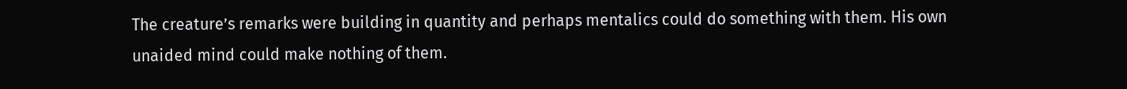The creature’s remarks were building in quantity and perhaps mentalics could do something with them. His own unaided mind could make nothing of them.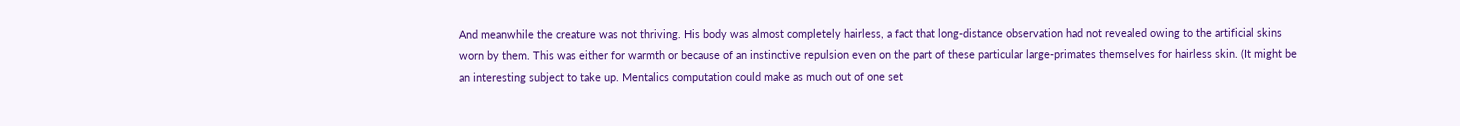And meanwhile the creature was not thriving. His body was almost completely hairless, a fact that long-distance observation had not revealed owing to the artificial skins worn by them. This was either for warmth or because of an instinctive repulsion even on the part of these particular large-primates themselves for hairless skin. (It might be an interesting subject to take up. Mentalics computation could make as much out of one set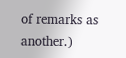of remarks as another.)